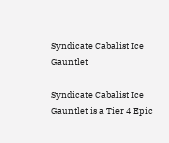Syndicate Cabalist Ice Gauntlet

Syndicate Cabalist Ice Gauntlet is a Tier 4 Epic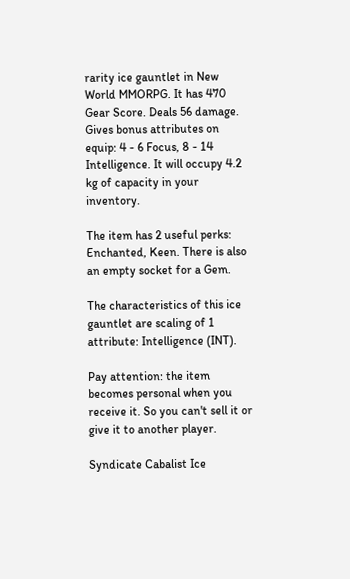rarity ice gauntlet in New World MMORPG. It has 470 Gear Score. Deals 56 damage. Gives bonus attributes on equip: 4 - 6 Focus, 8 - 14 Intelligence. It will occupy 4.2 kg of capacity in your inventory.

The item has 2 useful perks: Enchanted, Keen. There is also an empty socket for a Gem.

The characteristics of this ice gauntlet are scaling of 1 attribute: Intelligence (INT).

Pay attention: the item becomes personal when you receive it. So you can't sell it or give it to another player.

Syndicate Cabalist Ice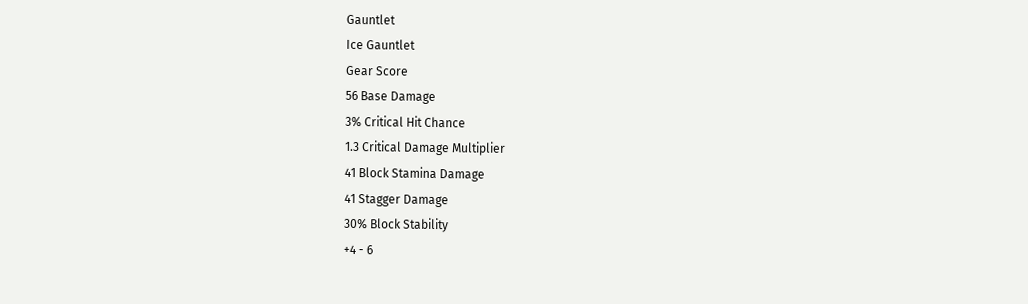Gauntlet
Ice Gauntlet
Gear Score
56 Base Damage
3% Critical Hit Chance
1.3 Critical Damage Multiplier
41 Block Stamina Damage
41 Stagger Damage
30% Block Stability
+4 - 6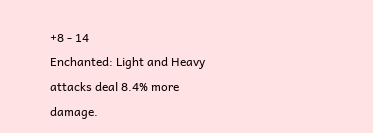+8 - 14
Enchanted: Light and Heavy attacks deal 8.4% more damage.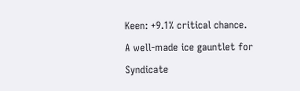Keen: +9.1% critical chance.
A well-made ice gauntlet for Syndicate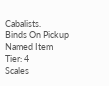Cabalists.
Binds On Pickup
Named Item
Tier: 4
Scales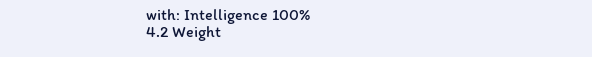with: Intelligence 100%
4.2 Weight